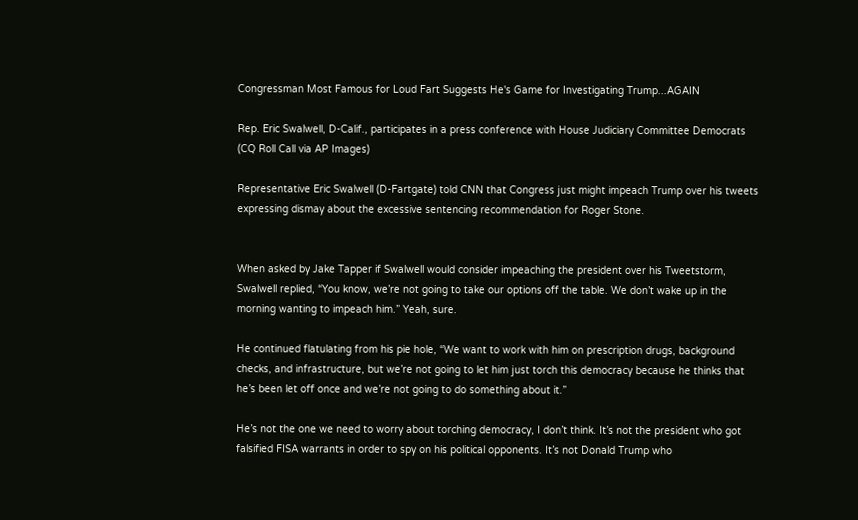Congressman Most Famous for Loud Fart Suggests He's Game for Investigating Trump...AGAIN

Rep. Eric Swalwell, D-Calif., participates in a press conference with House Judiciary Committee Democrats (CQ Roll Call via AP Images)

Representative Eric Swalwell (D-Fartgate) told CNN that Congress just might impeach Trump over his tweets expressing dismay about the excessive sentencing recommendation for Roger Stone.


When asked by Jake Tapper if Swalwell would consider impeaching the president over his Tweetstorm, Swalwell replied, “You know, we’re not going to take our options off the table. We don’t wake up in the morning wanting to impeach him.” Yeah, sure.

He continued flatulating from his pie hole, “We want to work with him on prescription drugs, background checks, and infrastructure, but we’re not going to let him just torch this democracy because he thinks that he’s been let off once and we’re not going to do something about it.”

He’s not the one we need to worry about torching democracy, I don’t think. It’s not the president who got falsified FISA warrants in order to spy on his political opponents. It’s not Donald Trump who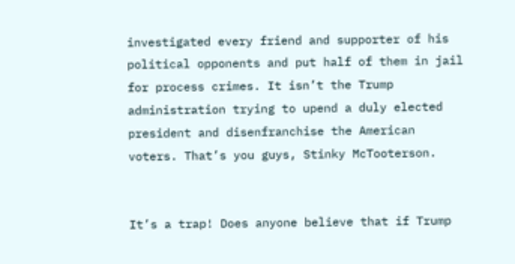investigated every friend and supporter of his political opponents and put half of them in jail for process crimes. It isn’t the Trump administration trying to upend a duly elected president and disenfranchise the American voters. That’s you guys, Stinky McTooterson.


It’s a trap! Does anyone believe that if Trump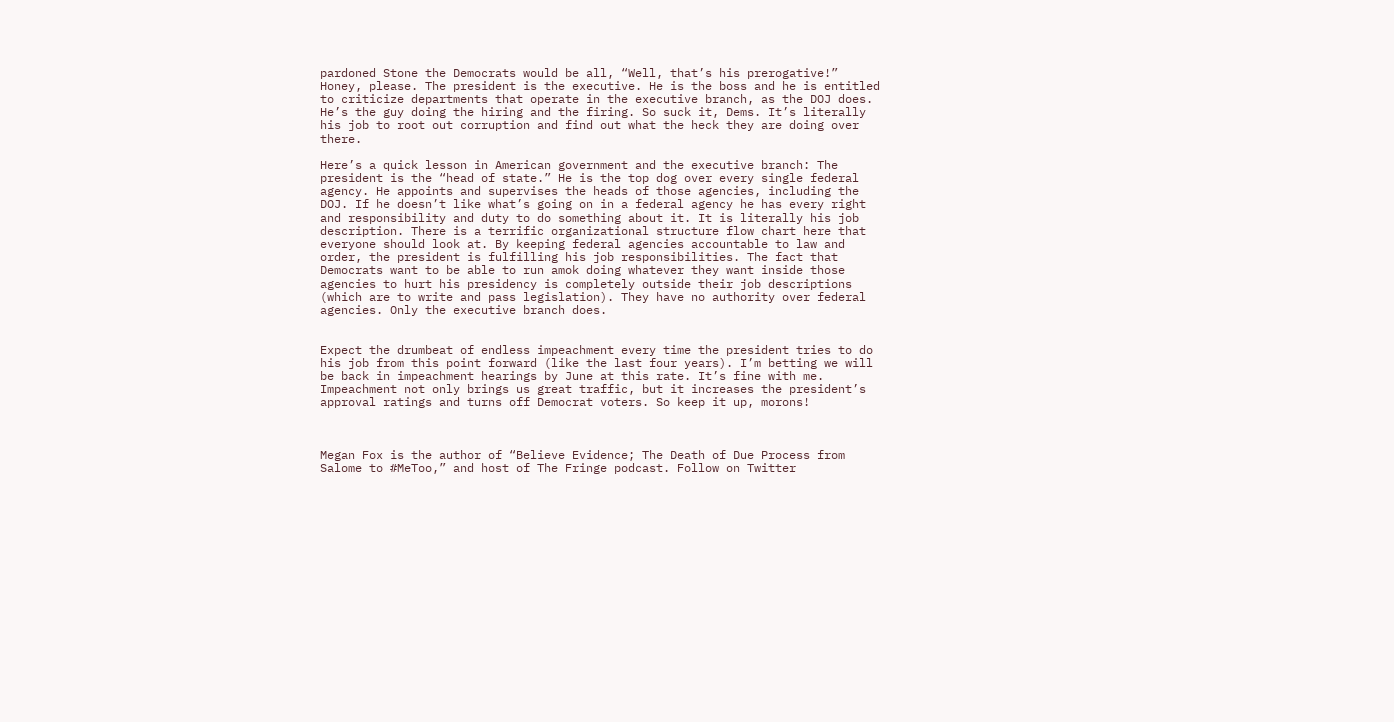pardoned Stone the Democrats would be all, “Well, that’s his prerogative!” Honey, please. The president is the executive. He is the boss and he is entitled to criticize departments that operate in the executive branch, as the DOJ does. He’s the guy doing the hiring and the firing. So suck it, Dems. It’s literally his job to root out corruption and find out what the heck they are doing over there.

Here’s a quick lesson in American government and the executive branch: The president is the “head of state.” He is the top dog over every single federal agency. He appoints and supervises the heads of those agencies, including the DOJ. If he doesn’t like what’s going on in a federal agency he has every right and responsibility and duty to do something about it. It is literally his job description. There is a terrific organizational structure flow chart here that everyone should look at. By keeping federal agencies accountable to law and order, the president is fulfilling his job responsibilities. The fact that Democrats want to be able to run amok doing whatever they want inside those agencies to hurt his presidency is completely outside their job descriptions (which are to write and pass legislation). They have no authority over federal agencies. Only the executive branch does.


Expect the drumbeat of endless impeachment every time the president tries to do his job from this point forward (like the last four years). I’m betting we will be back in impeachment hearings by June at this rate. It’s fine with me. Impeachment not only brings us great traffic, but it increases the president’s approval ratings and turns off Democrat voters. So keep it up, morons!



Megan Fox is the author of “Believe Evidence; The Death of Due Process from Salome to #MeToo,” and host of The Fringe podcast. Follow on Twitter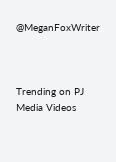@MeganFoxWriter



Trending on PJ Media Videos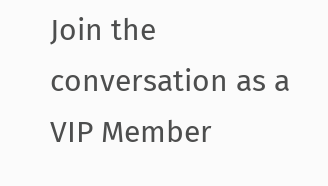Join the conversation as a VIP Member